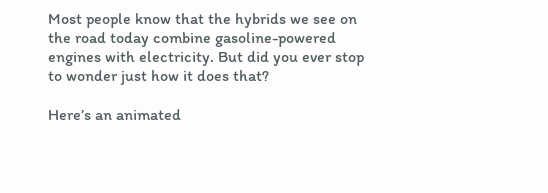Most people know that the hybrids we see on the road today combine gasoline-powered engines with electricity. But did you ever stop to wonder just how it does that?

Here’s an animated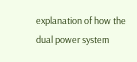explanation of how the dual power system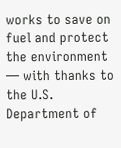works to save on fuel and protect the environment — with thanks to the U.S. Department of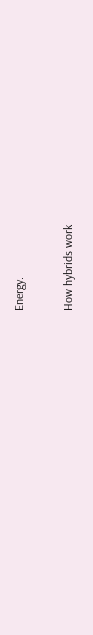Energy.

How hybrids work